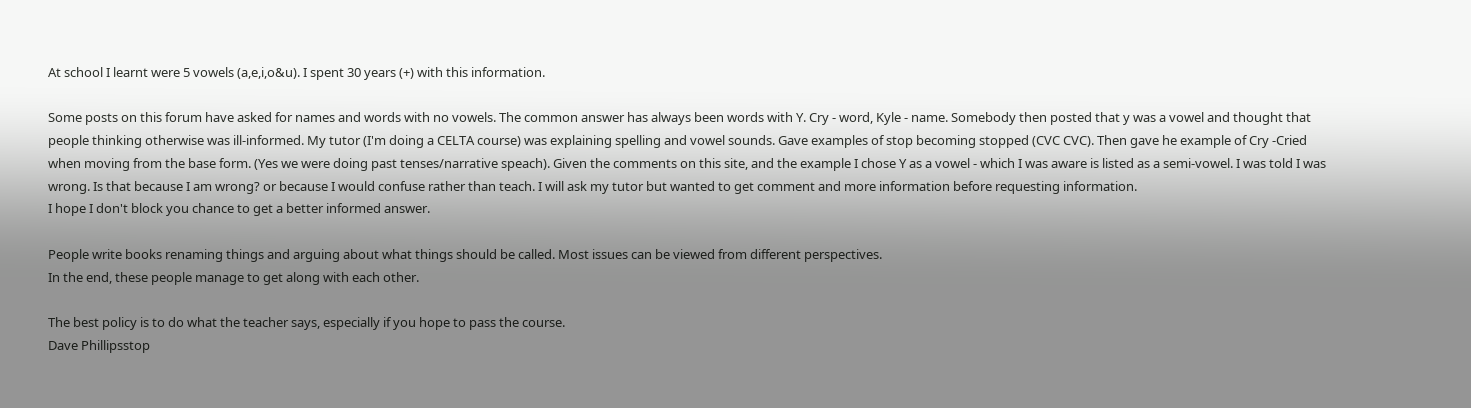At school I learnt were 5 vowels (a,e,i,o&u). I spent 30 years (+) with this information.

Some posts on this forum have asked for names and words with no vowels. The common answer has always been words with Y. Cry - word, Kyle - name. Somebody then posted that y was a vowel and thought that people thinking otherwise was ill-informed. My tutor (I'm doing a CELTA course) was explaining spelling and vowel sounds. Gave examples of stop becoming stopped (CVC CVC). Then gave he example of Cry -Cried when moving from the base form. (Yes we were doing past tenses/narrative speach). Given the comments on this site, and the example I chose Y as a vowel - which I was aware is listed as a semi-vowel. I was told I was wrong. Is that because I am wrong? or because I would confuse rather than teach. I will ask my tutor but wanted to get comment and more information before requesting information.
I hope I don't block you chance to get a better informed answer.

People write books renaming things and arguing about what things should be called. Most issues can be viewed from different perspectives.
In the end, these people manage to get along with each other.

The best policy is to do what the teacher says, especially if you hope to pass the course.
Dave Phillipsstop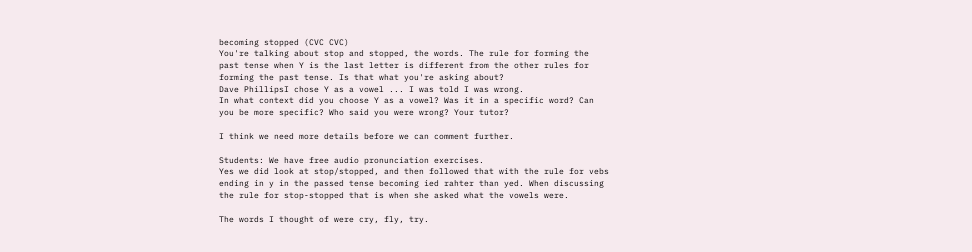becoming stopped (CVC CVC)
You're talking about stop and stopped, the words. The rule for forming the past tense when Y is the last letter is different from the other rules for forming the past tense. Is that what you're asking about?
Dave PhillipsI chose Y as a vowel ... I was told I was wrong.
In what context did you choose Y as a vowel? Was it in a specific word? Can you be more specific? Who said you were wrong? Your tutor?

I think we need more details before we can comment further.

Students: We have free audio pronunciation exercises.
Yes we did look at stop/stopped, and then followed that with the rule for vebs ending in y in the passed tense becoming ied rahter than yed. When discussing the rule for stop-stopped that is when she asked what the vowels were.

The words I thought of were cry, fly, try.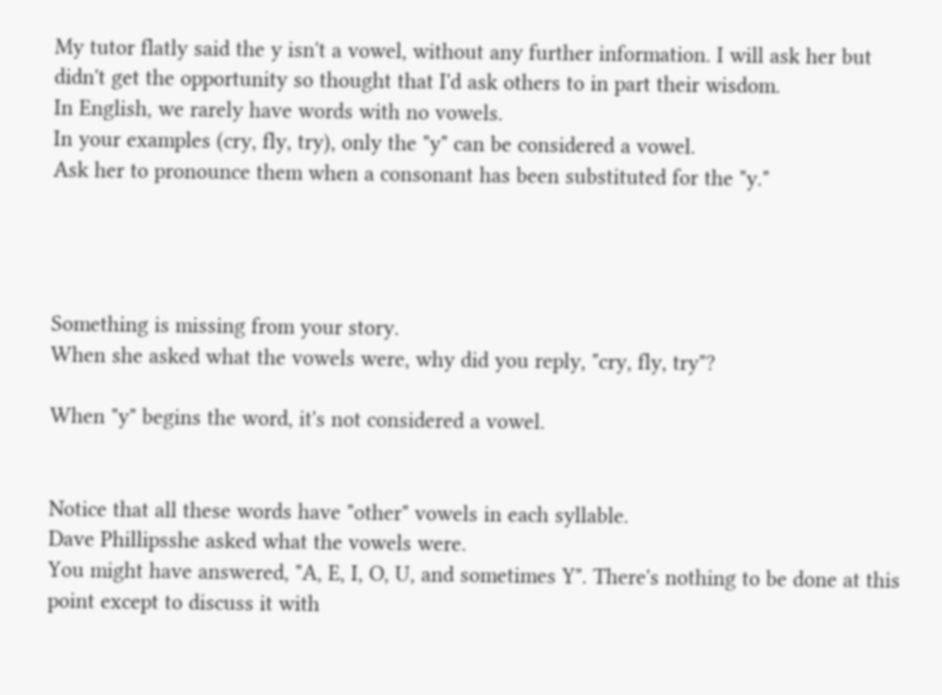My tutor flatly said the y isn't a vowel, without any further information. I will ask her but didn't get the opportunity so thought that I'd ask others to in part their wisdom.
In English, we rarely have words with no vowels.
In your examples (cry, fly, try), only the "y" can be considered a vowel.
Ask her to pronounce them when a consonant has been substituted for the "y."




Something is missing from your story.
When she asked what the vowels were, why did you reply, "cry, fly, try"?

When "y" begins the word, it's not considered a vowel.


Notice that all these words have "other" vowels in each syllable.
Dave Phillipsshe asked what the vowels were.
You might have answered, "A, E, I, O, U, and sometimes Y". There's nothing to be done at this point except to discuss it with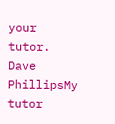your tutor.
Dave PhillipsMy tutor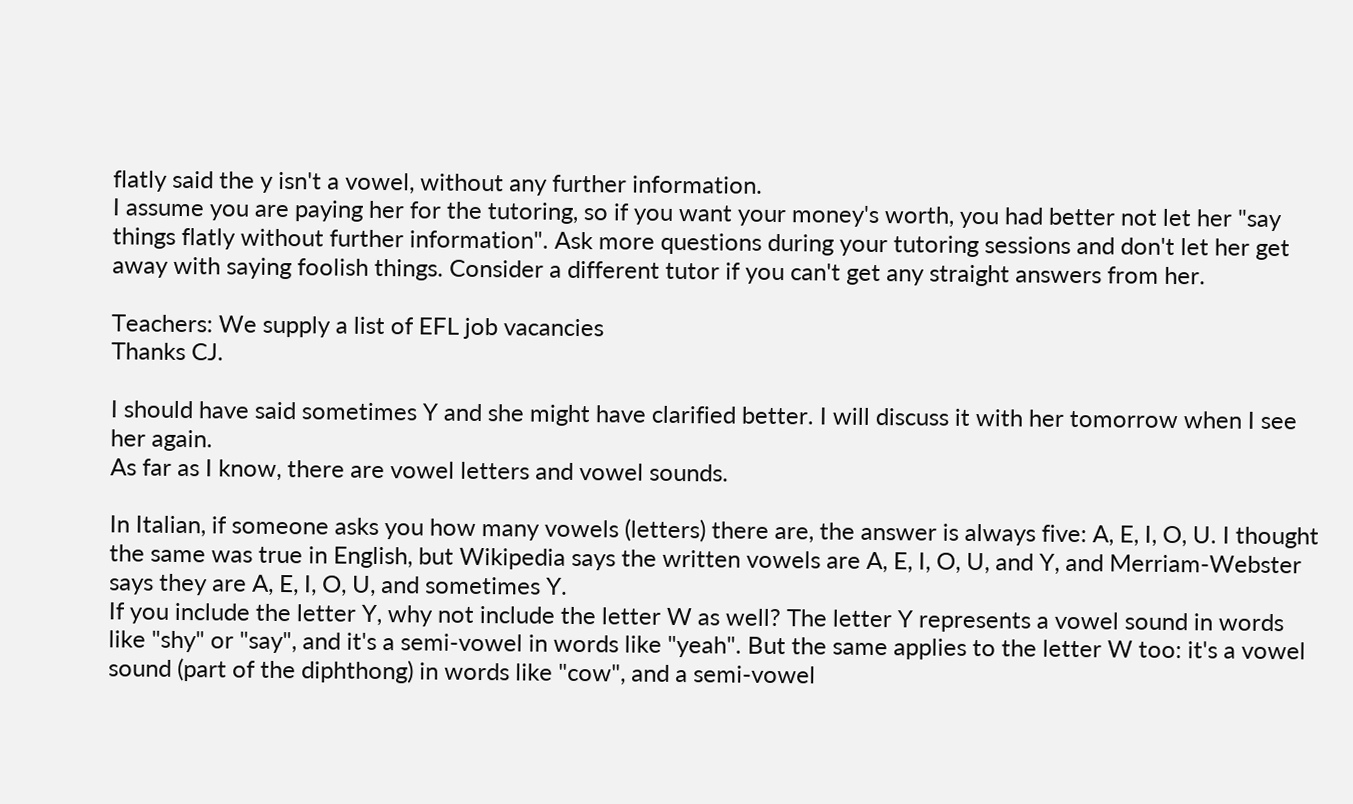flatly said the y isn't a vowel, without any further information.
I assume you are paying her for the tutoring, so if you want your money's worth, you had better not let her "say things flatly without further information". Ask more questions during your tutoring sessions and don't let her get away with saying foolish things. Consider a different tutor if you can't get any straight answers from her.

Teachers: We supply a list of EFL job vacancies
Thanks CJ.

I should have said sometimes Y and she might have clarified better. I will discuss it with her tomorrow when I see her again.
As far as I know, there are vowel letters and vowel sounds.

In Italian, if someone asks you how many vowels (letters) there are, the answer is always five: A, E, I, O, U. I thought the same was true in English, but Wikipedia says the written vowels are A, E, I, O, U, and Y, and Merriam-Webster says they are A, E, I, O, U, and sometimes Y.
If you include the letter Y, why not include the letter W as well? The letter Y represents a vowel sound in words like "shy" or "say", and it's a semi-vowel in words like "yeah". But the same applies to the letter W too: it's a vowel sound (part of the diphthong) in words like "cow", and a semi-vowel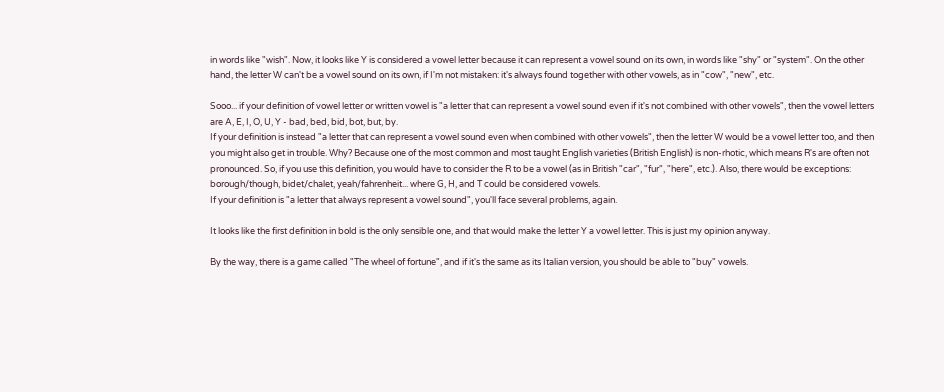in words like "wish". Now, it looks like Y is considered a vowel letter because it can represent a vowel sound on its own, in words like "shy" or "system". On the other hand, the letter W can't be a vowel sound on its own, if I'm not mistaken: it's always found together with other vowels, as in "cow", "new", etc.

Sooo... if your definition of vowel letter or written vowel is "a letter that can represent a vowel sound even if it's not combined with other vowels", then the vowel letters are A, E, I, O, U, Y - bad, bed, bid, bot, but, by.
If your definition is instead "a letter that can represent a vowel sound even when combined with other vowels", then the letter W would be a vowel letter too, and then you might also get in trouble. Why? Because one of the most common and most taught English varieties (British English) is non-rhotic, which means R's are often not pronounced. So, if you use this definition, you would have to consider the R to be a vowel (as in British "car", "fur", "here", etc.). Also, there would be exceptions: borough/though, bidet/chalet, yeah/fahrenheit... where G, H, and T could be considered vowels.
If your definition is "a letter that always represent a vowel sound", you'll face several problems, again.

It looks like the first definition in bold is the only sensible one, and that would make the letter Y a vowel letter. This is just my opinion anyway.

By the way, there is a game called "The wheel of fortune", and if it's the same as its Italian version, you should be able to "buy" vowels.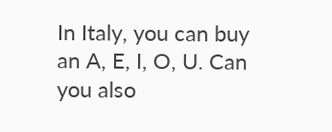In Italy, you can buy an A, E, I, O, U. Can you also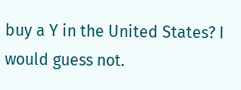buy a Y in the United States? I would guess not.